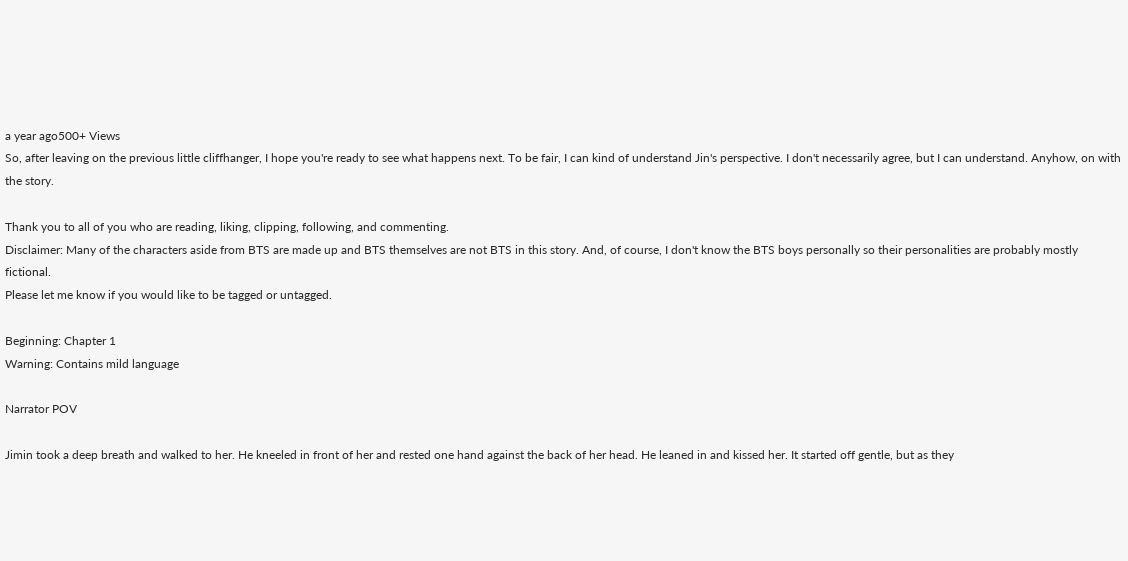a year ago500+ Views
So, after leaving on the previous little cliffhanger, I hope you're ready to see what happens next. To be fair, I can kind of understand Jin's perspective. I don't necessarily agree, but I can understand. Anyhow, on with the story.

Thank you to all of you who are reading, liking, clipping, following, and commenting.
Disclaimer: Many of the characters aside from BTS are made up and BTS themselves are not BTS in this story. And, of course, I don't know the BTS boys personally so their personalities are probably mostly fictional.
Please let me know if you would like to be tagged or untagged.

Beginning: Chapter 1
Warning: Contains mild language

Narrator POV

Jimin took a deep breath and walked to her. He kneeled in front of her and rested one hand against the back of her head. He leaned in and kissed her. It started off gentle, but as they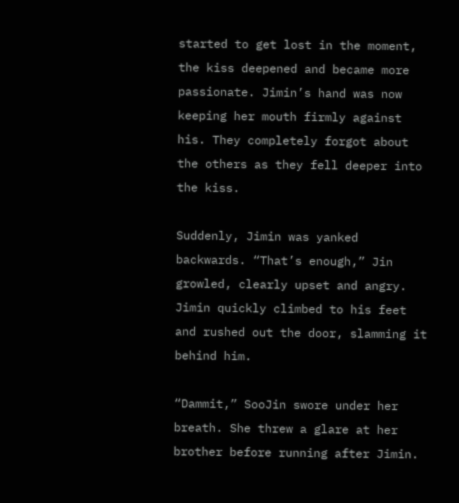started to get lost in the moment, the kiss deepened and became more passionate. Jimin’s hand was now keeping her mouth firmly against his. They completely forgot about the others as they fell deeper into the kiss.

Suddenly, Jimin was yanked backwards. “That’s enough,” Jin growled, clearly upset and angry. Jimin quickly climbed to his feet and rushed out the door, slamming it behind him.

“Dammit,” SooJin swore under her breath. She threw a glare at her brother before running after Jimin.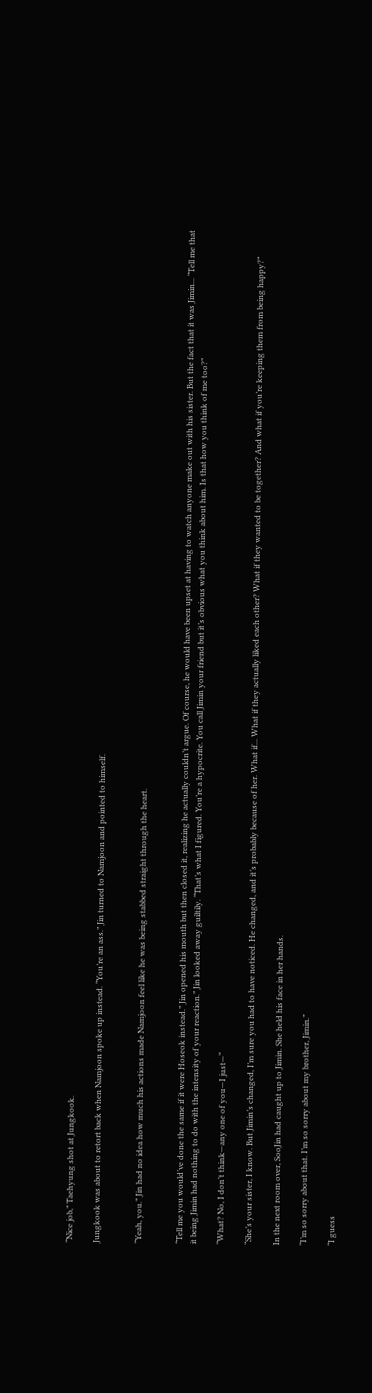“Nice job,” Taehyung shot at Jungkook.

Jungkook was about to retort back when Namjoon spoke up instead. “You’re an ass.” Jin turned to Namjoon and pointed to himself.


“Yeah, you.” Jin had no idea how much his actions made Namjoon feel like he was being stabbed straight through the heart.


“Tell me you would’ve done the same if it were Hoseok instead.” Jin opened his mouth but then closed it, realizing he actually couldn’t argue. Of course, he would have been upset at having to watch anyone make out with his sister. But the fact that it was Jimin... “Tell me that it being Jimin had nothing to do with the intensity of your reaction.” Jin looked away guiltily. “That’s what I figured. You’re a hypocrite. You call Jimin your friend but it’s obvious what you think about him. Is that how you think of me too?”

“What? No, I don’t think—any one of you—I just—“

“She’s your sister, I know. But Jimin’s changed, I’m sure you had to have noticed. He changed, and it’s probably because of her. What if... What if they actually liked each other? What if they wanted to be together? And what if you’re keeping them from being happy?”

In the next room over, SooJin had caught up to Jimin. She held his face in her hands.

“I’m so sorry about that. I’m so sorry about my brother, Jimin.”

“I guess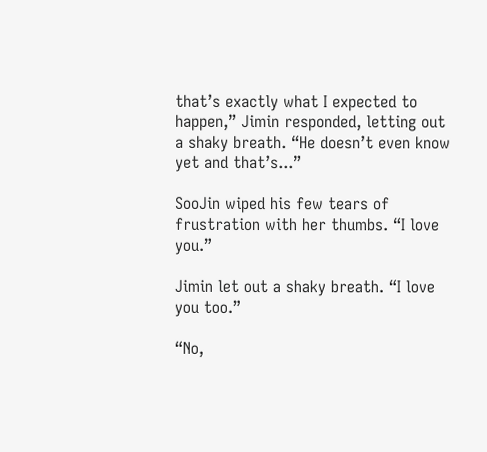that’s exactly what I expected to happen,” Jimin responded, letting out a shaky breath. “He doesn’t even know yet and that’s...”

SooJin wiped his few tears of frustration with her thumbs. “I love you.”

Jimin let out a shaky breath. “I love you too.”

“No,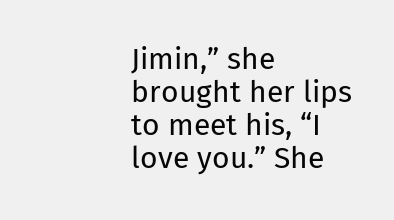Jimin,” she brought her lips to meet his, “I love you.” She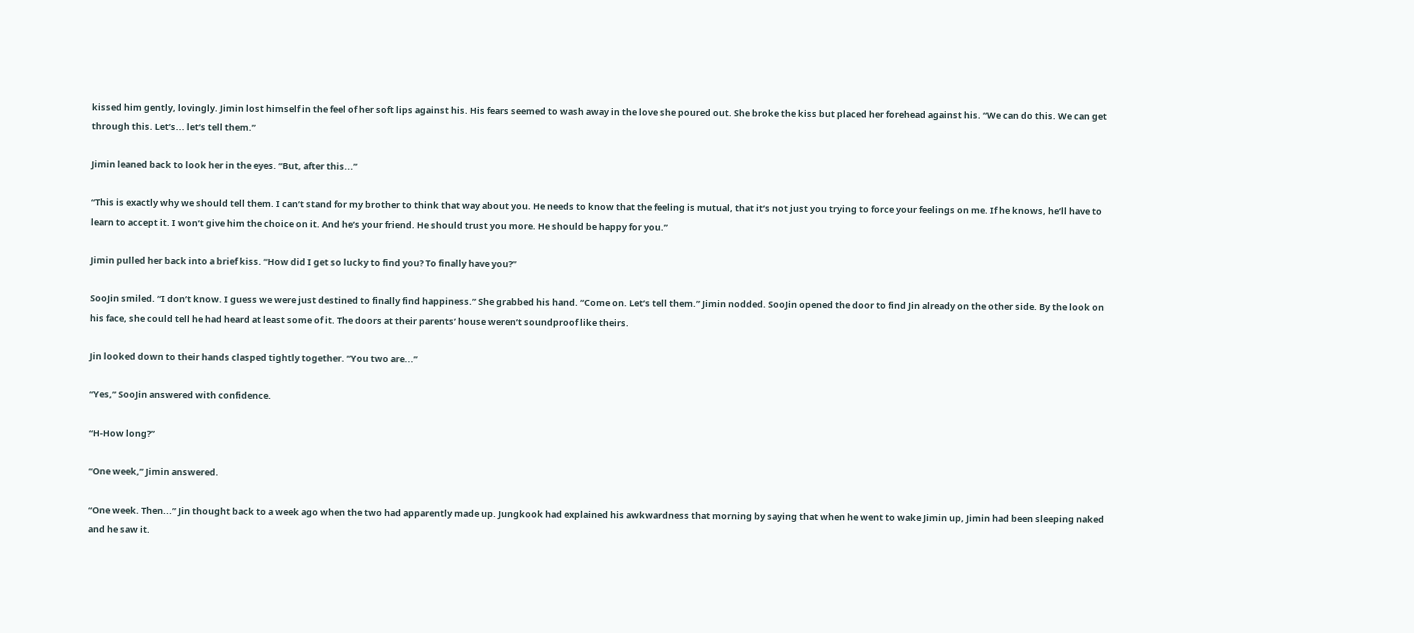kissed him gently, lovingly. Jimin lost himself in the feel of her soft lips against his. His fears seemed to wash away in the love she poured out. She broke the kiss but placed her forehead against his. “We can do this. We can get through this. Let’s... let’s tell them.”

Jimin leaned back to look her in the eyes. “But, after this...”

“This is exactly why we should tell them. I can’t stand for my brother to think that way about you. He needs to know that the feeling is mutual, that it’s not just you trying to force your feelings on me. If he knows, he’ll have to learn to accept it. I won’t give him the choice on it. And he’s your friend. He should trust you more. He should be happy for you.”

Jimin pulled her back into a brief kiss. “How did I get so lucky to find you? To finally have you?”

SooJin smiled. “I don’t know. I guess we were just destined to finally find happiness.” She grabbed his hand. “Come on. Let’s tell them.” Jimin nodded. SooJin opened the door to find Jin already on the other side. By the look on his face, she could tell he had heard at least some of it. The doors at their parents’ house weren’t soundproof like theirs.

Jin looked down to their hands clasped tightly together. “You two are...”

“Yes,” SooJin answered with confidence.

“H-How long?”

“One week,” Jimin answered.

“One week. Then...” Jin thought back to a week ago when the two had apparently made up. Jungkook had explained his awkwardness that morning by saying that when he went to wake Jimin up, Jimin had been sleeping naked and he saw it.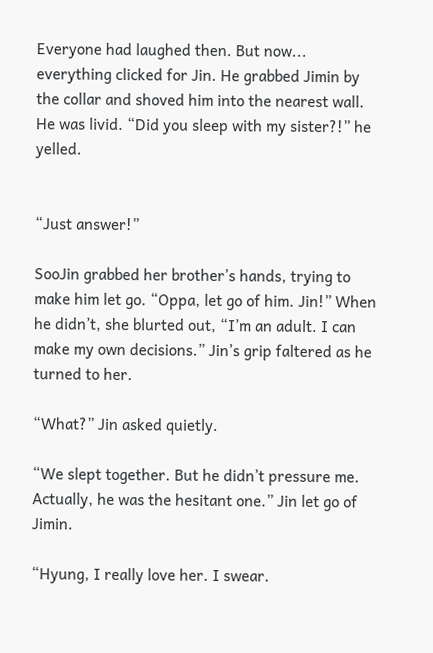Everyone had laughed then. But now... everything clicked for Jin. He grabbed Jimin by the collar and shoved him into the nearest wall. He was livid. “Did you sleep with my sister?!” he yelled.


“Just answer!”

SooJin grabbed her brother’s hands, trying to make him let go. “Oppa, let go of him. Jin!” When he didn’t, she blurted out, “I’m an adult. I can make my own decisions.” Jin’s grip faltered as he turned to her.

“What?” Jin asked quietly.

“We slept together. But he didn’t pressure me. Actually, he was the hesitant one.” Jin let go of Jimin.

“Hyung, I really love her. I swear.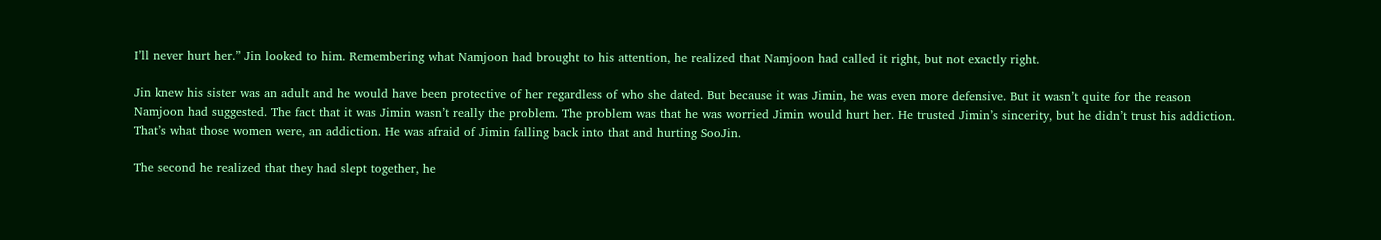I’ll never hurt her.” Jin looked to him. Remembering what Namjoon had brought to his attention, he realized that Namjoon had called it right, but not exactly right.

Jin knew his sister was an adult and he would have been protective of her regardless of who she dated. But because it was Jimin, he was even more defensive. But it wasn’t quite for the reason Namjoon had suggested. The fact that it was Jimin wasn’t really the problem. The problem was that he was worried Jimin would hurt her. He trusted Jimin’s sincerity, but he didn’t trust his addiction. That’s what those women were, an addiction. He was afraid of Jimin falling back into that and hurting SooJin.

The second he realized that they had slept together, he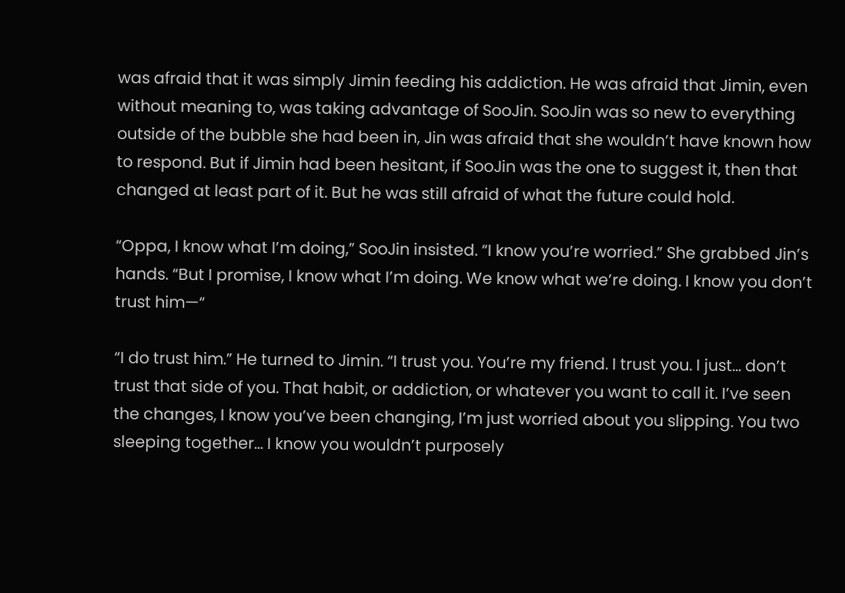was afraid that it was simply Jimin feeding his addiction. He was afraid that Jimin, even without meaning to, was taking advantage of SooJin. SooJin was so new to everything outside of the bubble she had been in, Jin was afraid that she wouldn’t have known how to respond. But if Jimin had been hesitant, if SooJin was the one to suggest it, then that changed at least part of it. But he was still afraid of what the future could hold.

“Oppa, I know what I’m doing,” SooJin insisted. “I know you’re worried.” She grabbed Jin’s hands. “But I promise, I know what I’m doing. We know what we’re doing. I know you don’t trust him—“

“I do trust him.” He turned to Jimin. “I trust you. You’re my friend. I trust you. I just... don’t trust that side of you. That habit, or addiction, or whatever you want to call it. I’ve seen the changes, I know you’ve been changing, I’m just worried about you slipping. You two sleeping together... I know you wouldn’t purposely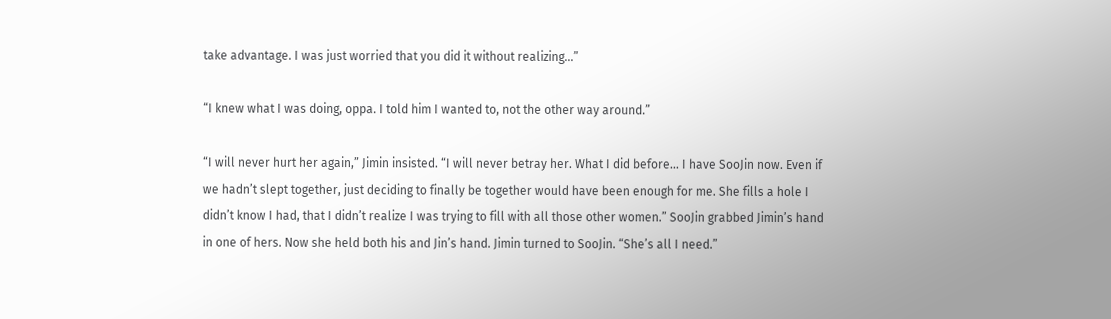take advantage. I was just worried that you did it without realizing...”

“I knew what I was doing, oppa. I told him I wanted to, not the other way around.”

“I will never hurt her again,” Jimin insisted. “I will never betray her. What I did before... I have SooJin now. Even if we hadn’t slept together, just deciding to finally be together would have been enough for me. She fills a hole I didn’t know I had, that I didn’t realize I was trying to fill with all those other women.” SooJin grabbed Jimin’s hand in one of hers. Now she held both his and Jin’s hand. Jimin turned to SooJin. “She’s all I need.”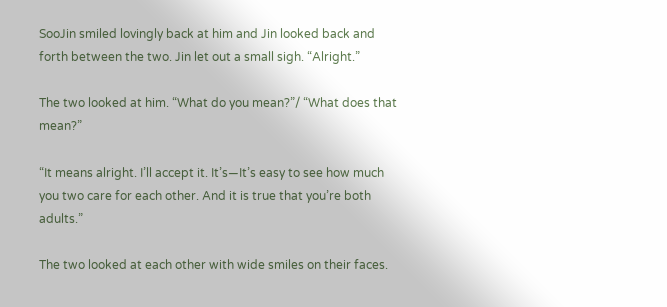SooJin smiled lovingly back at him and Jin looked back and forth between the two. Jin let out a small sigh. “Alright.”

The two looked at him. “What do you mean?”/ “What does that mean?”

“It means alright. I’ll accept it. It’s—It’s easy to see how much you two care for each other. And it is true that you’re both adults.”

The two looked at each other with wide smiles on their faces.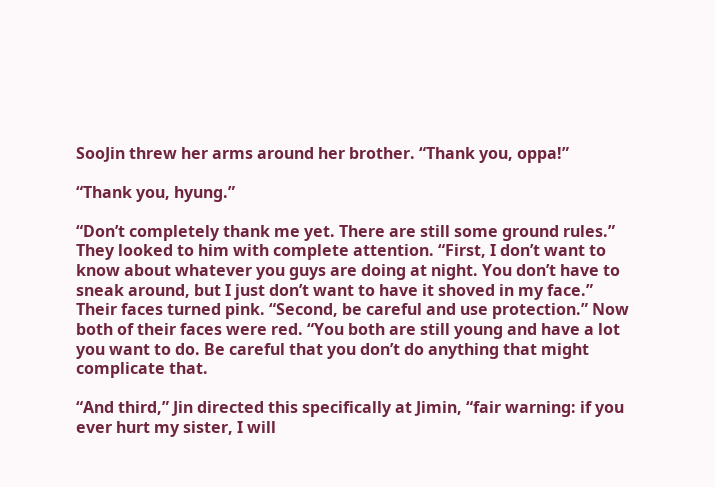SooJin threw her arms around her brother. “Thank you, oppa!”

“Thank you, hyung.”

“Don’t completely thank me yet. There are still some ground rules.” They looked to him with complete attention. “First, I don’t want to know about whatever you guys are doing at night. You don’t have to sneak around, but I just don’t want to have it shoved in my face.” Their faces turned pink. “Second, be careful and use protection.” Now both of their faces were red. “You both are still young and have a lot you want to do. Be careful that you don’t do anything that might complicate that.

“And third,” Jin directed this specifically at Jimin, “fair warning: if you ever hurt my sister, I will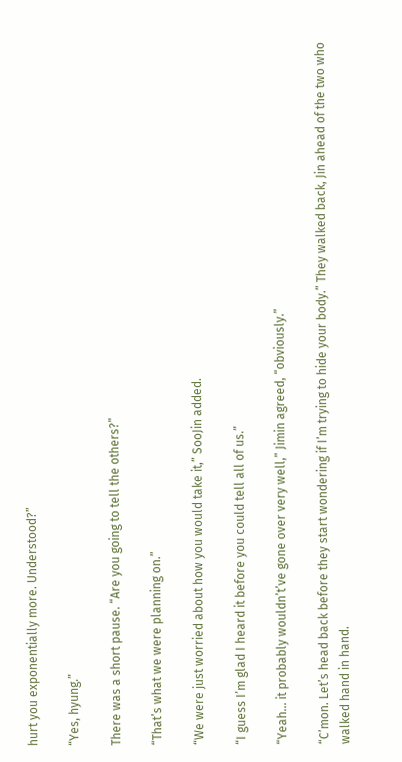hurt you exponentially more. Understood?”

“Yes, hyung.”

There was a short pause. “Are you going to tell the others?”

“That’s what we were planning on.”

“We were just worried about how you would take it,” SooJin added.

“I guess I’m glad I heard it before you could tell all of us.”

“Yeah... it probably wouldn’t’ve gone over very well,” Jimin agreed, “obviously.”

“C’mon. Let’s head back before they start wondering if I’m trying to hide your body.” They walked back, Jin ahead of the two who walked hand in hand.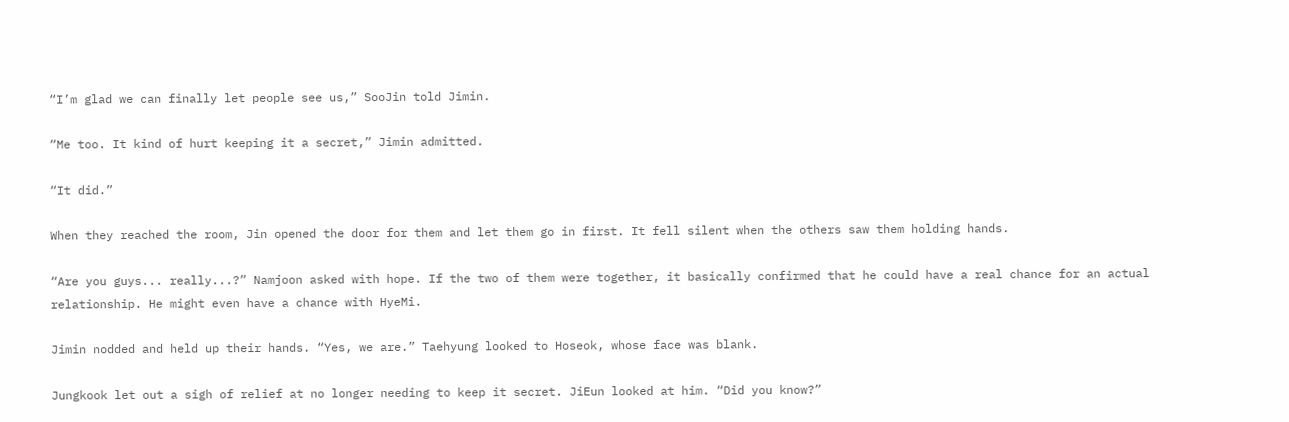“I’m glad we can finally let people see us,” SooJin told Jimin.

“Me too. It kind of hurt keeping it a secret,” Jimin admitted.

“It did.”

When they reached the room, Jin opened the door for them and let them go in first. It fell silent when the others saw them holding hands.

“Are you guys... really...?” Namjoon asked with hope. If the two of them were together, it basically confirmed that he could have a real chance for an actual relationship. He might even have a chance with HyeMi.

Jimin nodded and held up their hands. “Yes, we are.” Taehyung looked to Hoseok, whose face was blank.

Jungkook let out a sigh of relief at no longer needing to keep it secret. JiEun looked at him. “Did you know?”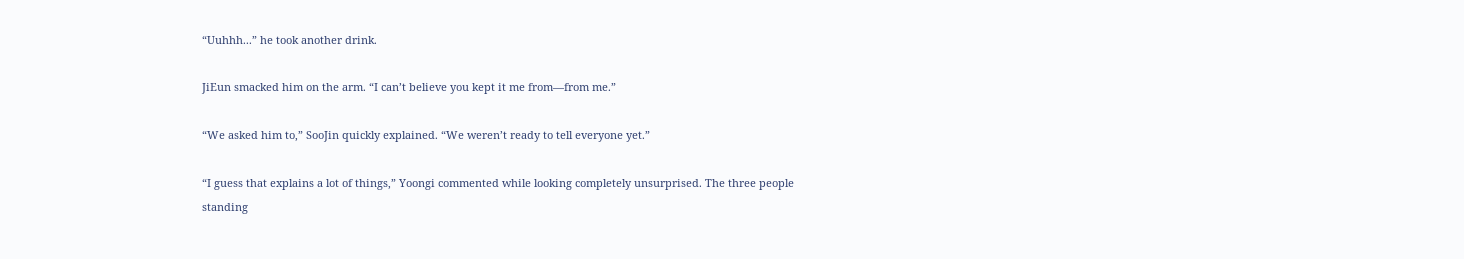“Uuhhh...” he took another drink.

JiEun smacked him on the arm. “I can’t believe you kept it me from—from me.”

“We asked him to,” SooJin quickly explained. “We weren’t ready to tell everyone yet.”

“I guess that explains a lot of things,” Yoongi commented while looking completely unsurprised. The three people standing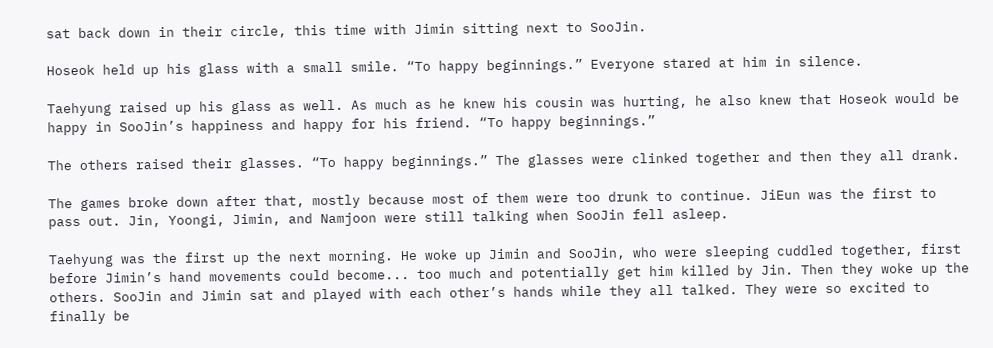sat back down in their circle, this time with Jimin sitting next to SooJin.

Hoseok held up his glass with a small smile. “To happy beginnings.” Everyone stared at him in silence.

Taehyung raised up his glass as well. As much as he knew his cousin was hurting, he also knew that Hoseok would be happy in SooJin’s happiness and happy for his friend. “To happy beginnings.”

The others raised their glasses. “To happy beginnings.” The glasses were clinked together and then they all drank.

The games broke down after that, mostly because most of them were too drunk to continue. JiEun was the first to pass out. Jin, Yoongi, Jimin, and Namjoon were still talking when SooJin fell asleep.

Taehyung was the first up the next morning. He woke up Jimin and SooJin, who were sleeping cuddled together, first before Jimin’s hand movements could become... too much and potentially get him killed by Jin. Then they woke up the others. SooJin and Jimin sat and played with each other’s hands while they all talked. They were so excited to finally be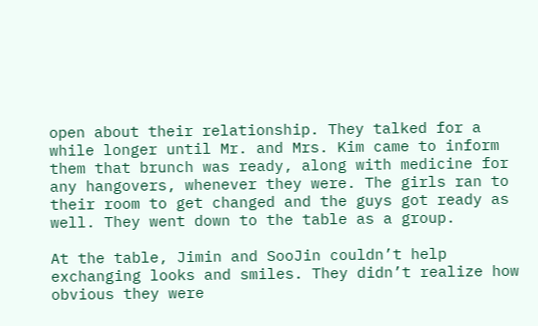open about their relationship. They talked for a while longer until Mr. and Mrs. Kim came to inform them that brunch was ready, along with medicine for any hangovers, whenever they were. The girls ran to their room to get changed and the guys got ready as well. They went down to the table as a group.

At the table, Jimin and SooJin couldn’t help exchanging looks and smiles. They didn’t realize how obvious they were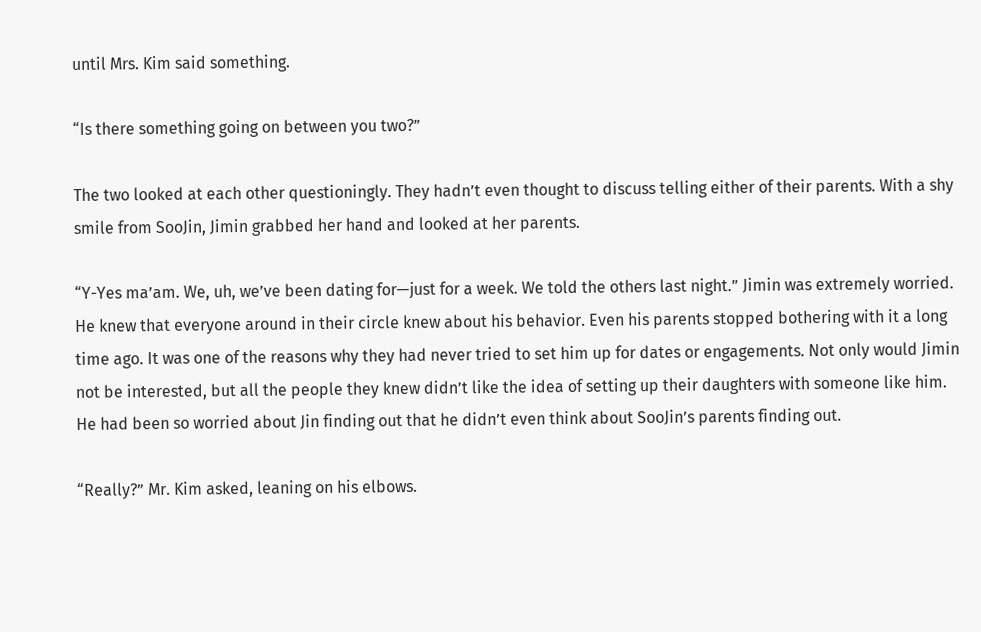until Mrs. Kim said something.

“Is there something going on between you two?”

The two looked at each other questioningly. They hadn’t even thought to discuss telling either of their parents. With a shy smile from SooJin, Jimin grabbed her hand and looked at her parents.

“Y-Yes ma’am. We, uh, we’ve been dating for—just for a week. We told the others last night.” Jimin was extremely worried. He knew that everyone around in their circle knew about his behavior. Even his parents stopped bothering with it a long time ago. It was one of the reasons why they had never tried to set him up for dates or engagements. Not only would Jimin not be interested, but all the people they knew didn’t like the idea of setting up their daughters with someone like him. He had been so worried about Jin finding out that he didn’t even think about SooJin’s parents finding out.

“Really?” Mr. Kim asked, leaning on his elbows.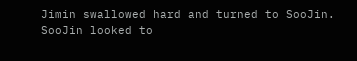Jimin swallowed hard and turned to SooJin. SooJin looked to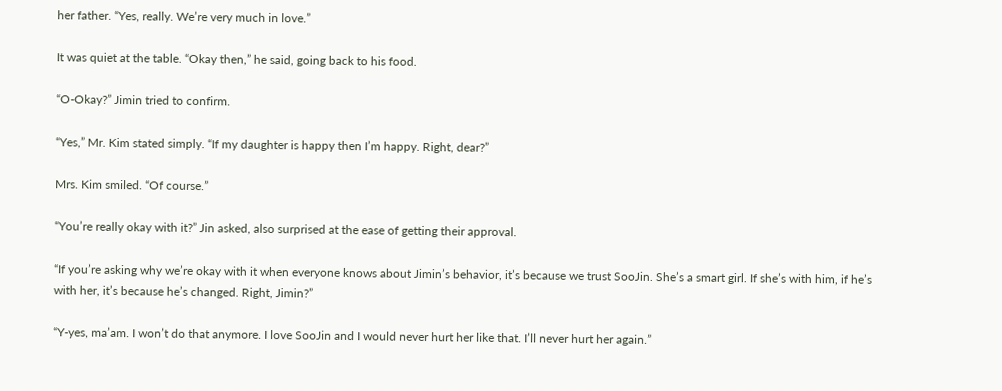her father. “Yes, really. We’re very much in love.”

It was quiet at the table. “Okay then,” he said, going back to his food.

“O-Okay?” Jimin tried to confirm.

“Yes,” Mr. Kim stated simply. “If my daughter is happy then I’m happy. Right, dear?”

Mrs. Kim smiled. “Of course.”

“You’re really okay with it?” Jin asked, also surprised at the ease of getting their approval.

“If you’re asking why we’re okay with it when everyone knows about Jimin’s behavior, it’s because we trust SooJin. She’s a smart girl. If she’s with him, if he’s with her, it’s because he’s changed. Right, Jimin?”

“Y-yes, ma’am. I won’t do that anymore. I love SooJin and I would never hurt her like that. I’ll never hurt her again.”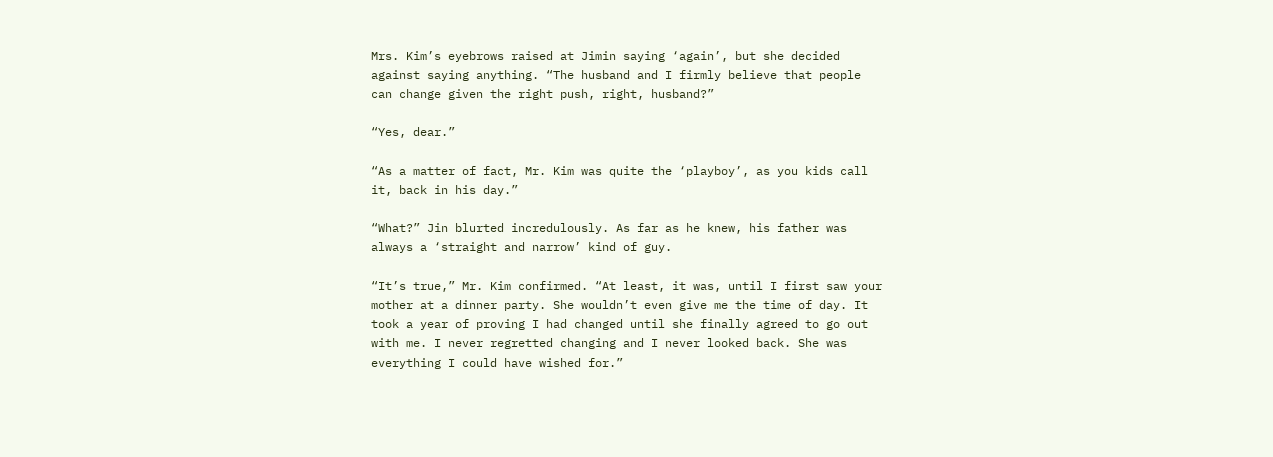Mrs. Kim’s eyebrows raised at Jimin saying ‘again’, but she decided against saying anything. “The husband and I firmly believe that people can change given the right push, right, husband?”

“Yes, dear.”

“As a matter of fact, Mr. Kim was quite the ‘playboy’, as you kids call it, back in his day.”

“What?” Jin blurted incredulously. As far as he knew, his father was always a ‘straight and narrow’ kind of guy.

“It’s true,” Mr. Kim confirmed. “At least, it was, until I first saw your mother at a dinner party. She wouldn’t even give me the time of day. It took a year of proving I had changed until she finally agreed to go out with me. I never regretted changing and I never looked back. She was everything I could have wished for.”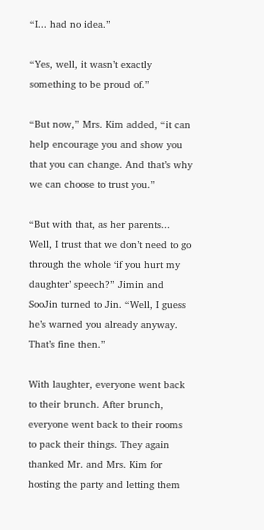“I... had no idea.”

“Yes, well, it wasn’t exactly something to be proud of.”

“But now,” Mrs. Kim added, “it can help encourage you and show you that you can change. And that’s why we can choose to trust you.”

“But with that, as her parents... Well, I trust that we don’t need to go through the whole ‘if you hurt my daughter’ speech?” Jimin and SooJin turned to Jin. “Well, I guess he’s warned you already anyway. That’s fine then.”

With laughter, everyone went back to their brunch. After brunch, everyone went back to their rooms to pack their things. They again thanked Mr. and Mrs. Kim for hosting the party and letting them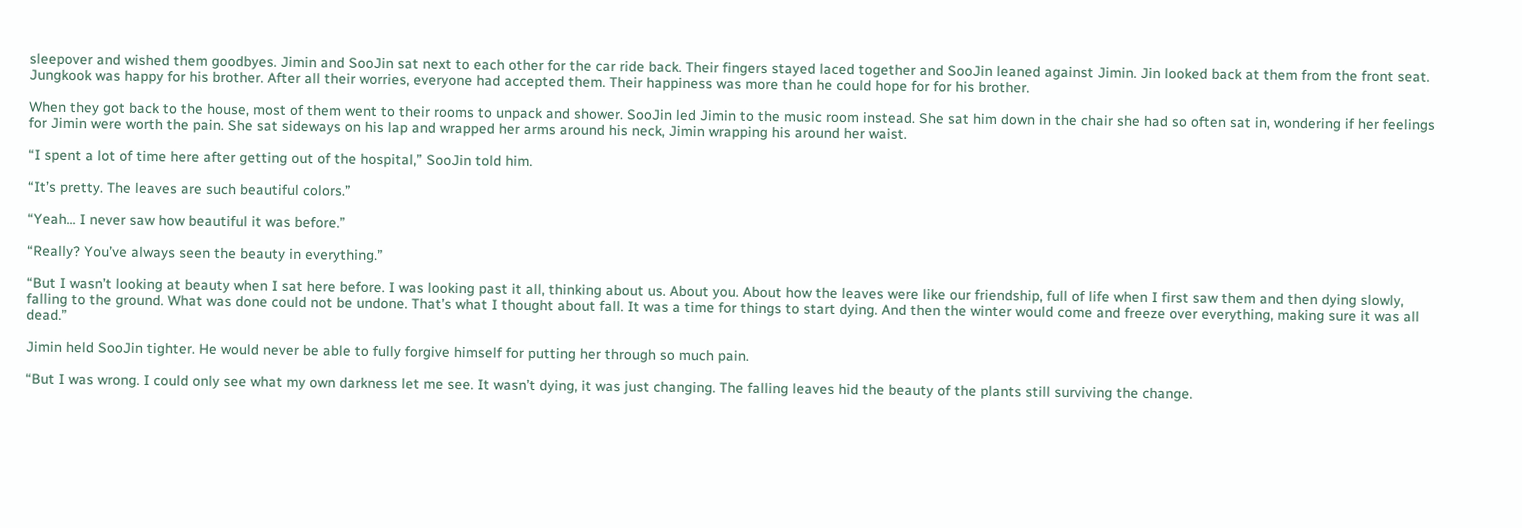sleepover and wished them goodbyes. Jimin and SooJin sat next to each other for the car ride back. Their fingers stayed laced together and SooJin leaned against Jimin. Jin looked back at them from the front seat. Jungkook was happy for his brother. After all their worries, everyone had accepted them. Their happiness was more than he could hope for for his brother.

When they got back to the house, most of them went to their rooms to unpack and shower. SooJin led Jimin to the music room instead. She sat him down in the chair she had so often sat in, wondering if her feelings for Jimin were worth the pain. She sat sideways on his lap and wrapped her arms around his neck, Jimin wrapping his around her waist.

“I spent a lot of time here after getting out of the hospital,” SooJin told him.

“It’s pretty. The leaves are such beautiful colors.”

“Yeah... I never saw how beautiful it was before.”

“Really? You’ve always seen the beauty in everything.”

“But I wasn’t looking at beauty when I sat here before. I was looking past it all, thinking about us. About you. About how the leaves were like our friendship, full of life when I first saw them and then dying slowly, falling to the ground. What was done could not be undone. That’s what I thought about fall. It was a time for things to start dying. And then the winter would come and freeze over everything, making sure it was all dead.”

Jimin held SooJin tighter. He would never be able to fully forgive himself for putting her through so much pain.

“But I was wrong. I could only see what my own darkness let me see. It wasn’t dying, it was just changing. The falling leaves hid the beauty of the plants still surviving the change.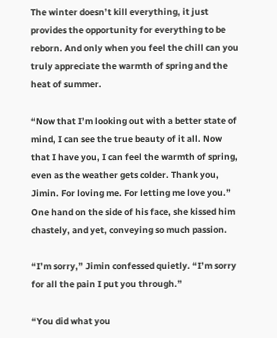The winter doesn’t kill everything, it just provides the opportunity for everything to be reborn. And only when you feel the chill can you truly appreciate the warmth of spring and the heat of summer.

“Now that I’m looking out with a better state of mind, I can see the true beauty of it all. Now that I have you, I can feel the warmth of spring, even as the weather gets colder. Thank you, Jimin. For loving me. For letting me love you.” One hand on the side of his face, she kissed him chastely, and yet, conveying so much passion.

“I’m sorry,” Jimin confessed quietly. “I’m sorry for all the pain I put you through.”

“You did what you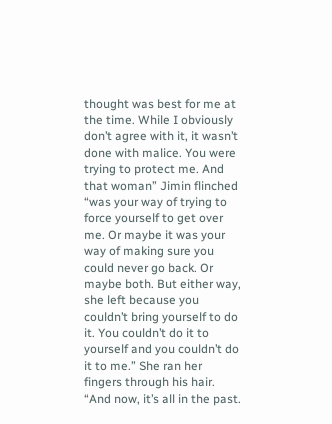thought was best for me at the time. While I obviously don’t agree with it, it wasn’t done with malice. You were trying to protect me. And that woman” Jimin flinched “was your way of trying to force yourself to get over me. Or maybe it was your way of making sure you could never go back. Or maybe both. But either way, she left because you couldn’t bring yourself to do it. You couldn’t do it to yourself and you couldn’t do it to me.” She ran her fingers through his hair. “And now, it’s all in the past.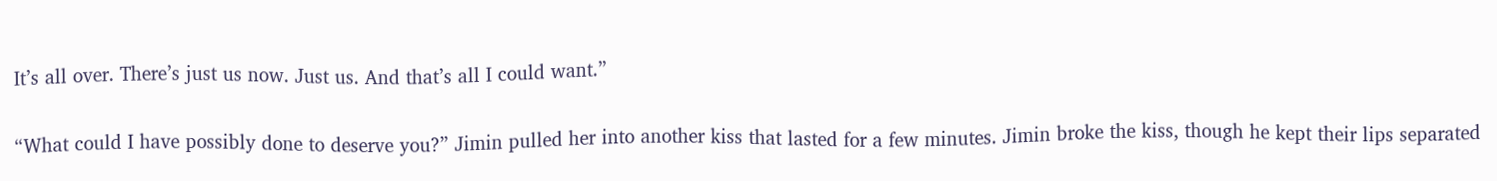It’s all over. There’s just us now. Just us. And that’s all I could want.”

“What could I have possibly done to deserve you?” Jimin pulled her into another kiss that lasted for a few minutes. Jimin broke the kiss, though he kept their lips separated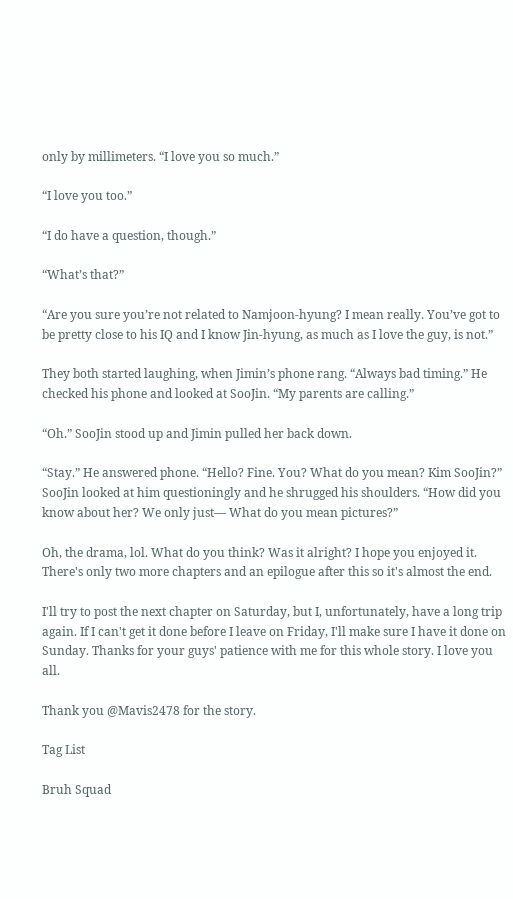only by millimeters. “I love you so much.”

“I love you too.”

“I do have a question, though.”

“What’s that?”

“Are you sure you’re not related to Namjoon-hyung? I mean really. You’ve got to be pretty close to his IQ and I know Jin-hyung, as much as I love the guy, is not.”

They both started laughing, when Jimin’s phone rang. “Always bad timing.” He checked his phone and looked at SooJin. “My parents are calling.”

“Oh.” SooJin stood up and Jimin pulled her back down.

“Stay.” He answered phone. “Hello? Fine. You? What do you mean? Kim SooJin?” SooJin looked at him questioningly and he shrugged his shoulders. “How did you know about her? We only just— What do you mean pictures?”

Oh, the drama, lol. What do you think? Was it alright? I hope you enjoyed it.
There's only two more chapters and an epilogue after this so it's almost the end.

I'll try to post the next chapter on Saturday, but I, unfortunately, have a long trip again. If I can't get it done before I leave on Friday, I'll make sure I have it done on Sunday. Thanks for your guys' patience with me for this whole story. I love you all.

Thank you @Mavis2478 for the story.

Tag List

Bruh Squad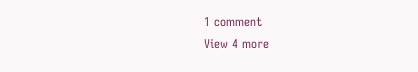1 comment
View 4 more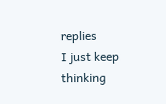replies
I just keep thinking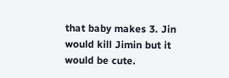that baby makes 3. Jin would kill Jimin but it would be cute.